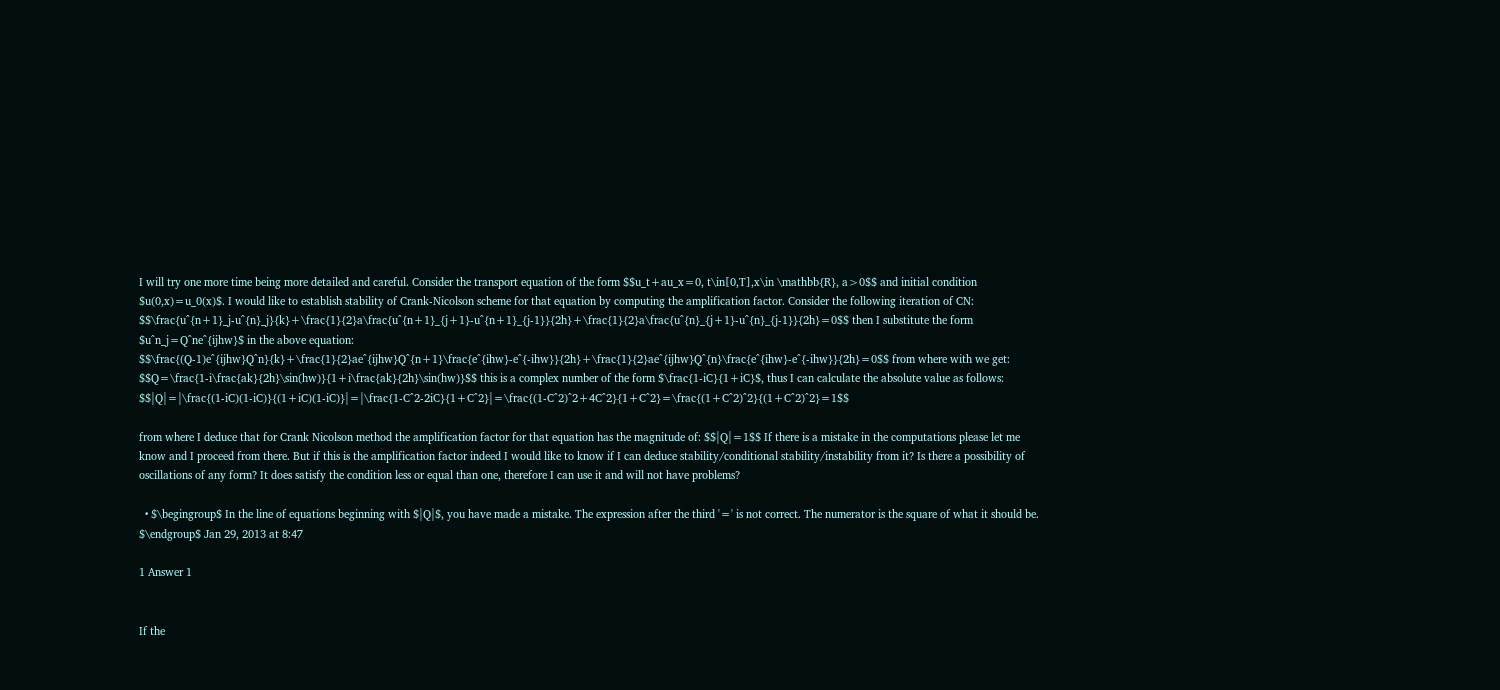I will try one more time being more detailed and careful. Consider the transport equation of the form $$u_t+au_x=0, t\in[0,T],x\in \mathbb{R}, a>0$$ and initial condition $u(0,x)=u_0(x)$. I would like to establish stability of Crank-Nicolson scheme for that equation by computing the amplification factor. Consider the following iteration of CN: $$\frac{u^{n+1}_j-u^{n}_j}{k}+\frac{1}{2}a\frac{u^{n+1}_{j+1}-u^{n+1}_{j-1}}{2h}+\frac{1}{2}a\frac{u^{n}_{j+1}-u^{n}_{j-1}}{2h}=0$$ then I substitute the form $u^n_j=Q^ne^{ijhw}$ in the above equation: $$\frac{(Q-1)e^{ijhw}Q^n}{k}+\frac{1}{2}ae^{ijhw}Q^{n+1}\frac{e^{ihw}-e^{-ihw}}{2h}+\frac{1}{2}ae^{ijhw}Q^{n}\frac{e^{ihw}-e^{-ihw}}{2h}=0$$ from where with we get: $$Q=\frac{1-i\frac{ak}{2h}\sin(hw)}{1+i\frac{ak}{2h}\sin(hw)}$$ this is a complex number of the form $\frac{1-iC}{1+iC}$, thus I can calculate the absolute value as follows: $$|Q|=|\frac{(1-iC)(1-iC)}{(1+iC)(1-iC)}|=|\frac{1-C^2-2iC}{1+C^2}|=\frac{(1-C^2)^2+4C^2}{1+C^2}=\frac{(1+C^2)^2}{(1+C^2)^2}=1$$

from where I deduce that for Crank Nicolson method the amplification factor for that equation has the magnitude of: $$|Q|=1$$ If there is a mistake in the computations please let me know and I proceed from there. But if this is the amplification factor indeed I would like to know if I can deduce stability/conditional stability/instability from it? Is there a possibility of oscillations of any form? It does satisfy the condition less or equal than one, therefore I can use it and will not have problems?

  • $\begingroup$ In the line of equations beginning with $|Q|$, you have made a mistake. The expression after the third '=' is not correct. The numerator is the square of what it should be. $\endgroup$ Jan 29, 2013 at 8:47

1 Answer 1


If the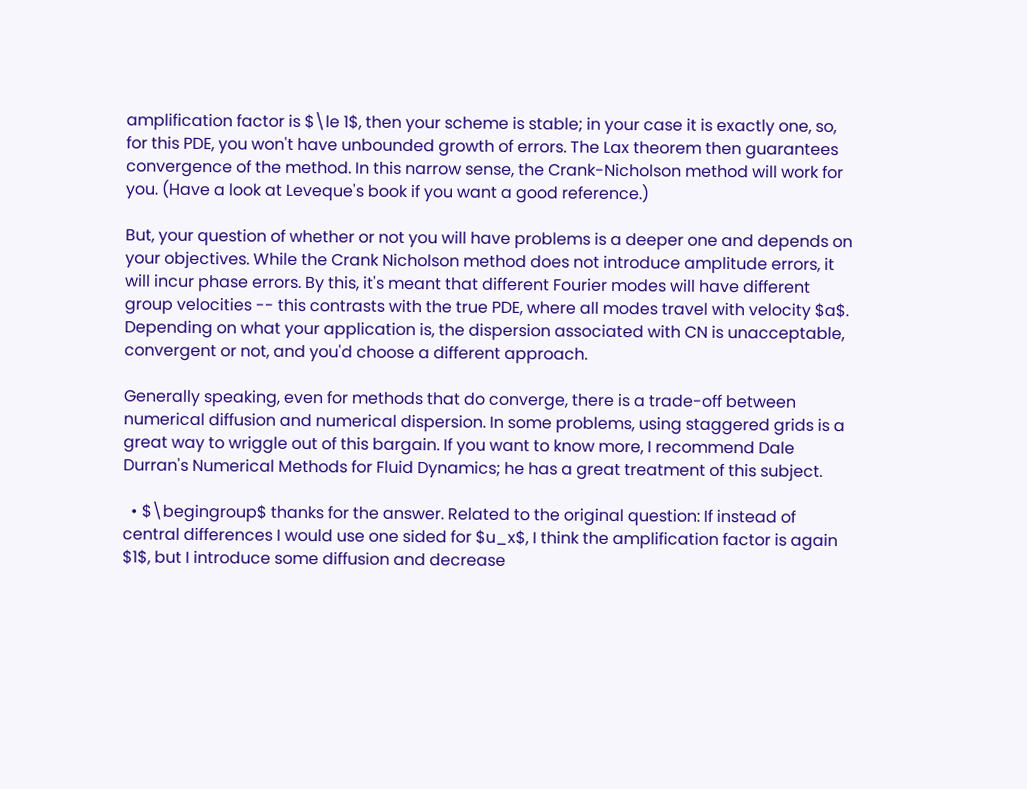amplification factor is $\le 1$, then your scheme is stable; in your case it is exactly one, so, for this PDE, you won't have unbounded growth of errors. The Lax theorem then guarantees convergence of the method. In this narrow sense, the Crank-Nicholson method will work for you. (Have a look at Leveque's book if you want a good reference.)

But, your question of whether or not you will have problems is a deeper one and depends on your objectives. While the Crank Nicholson method does not introduce amplitude errors, it will incur phase errors. By this, it's meant that different Fourier modes will have different group velocities -- this contrasts with the true PDE, where all modes travel with velocity $a$. Depending on what your application is, the dispersion associated with CN is unacceptable, convergent or not, and you'd choose a different approach.

Generally speaking, even for methods that do converge, there is a trade-off between numerical diffusion and numerical dispersion. In some problems, using staggered grids is a great way to wriggle out of this bargain. If you want to know more, I recommend Dale Durran's Numerical Methods for Fluid Dynamics; he has a great treatment of this subject.

  • $\begingroup$ thanks for the answer. Related to the original question: If instead of central differences I would use one sided for $u_x$, I think the amplification factor is again $1$, but I introduce some diffusion and decrease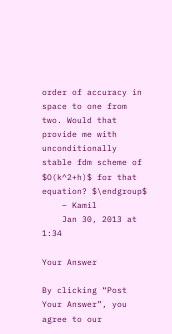order of accuracy in space to one from two. Would that provide me with unconditionally stable fdm scheme of $O(k^2+h)$ for that equation? $\endgroup$
    – Kamil
    Jan 30, 2013 at 1:34

Your Answer

By clicking “Post Your Answer”, you agree to our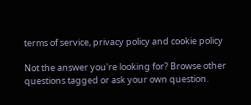terms of service, privacy policy and cookie policy

Not the answer you're looking for? Browse other questions tagged or ask your own question.